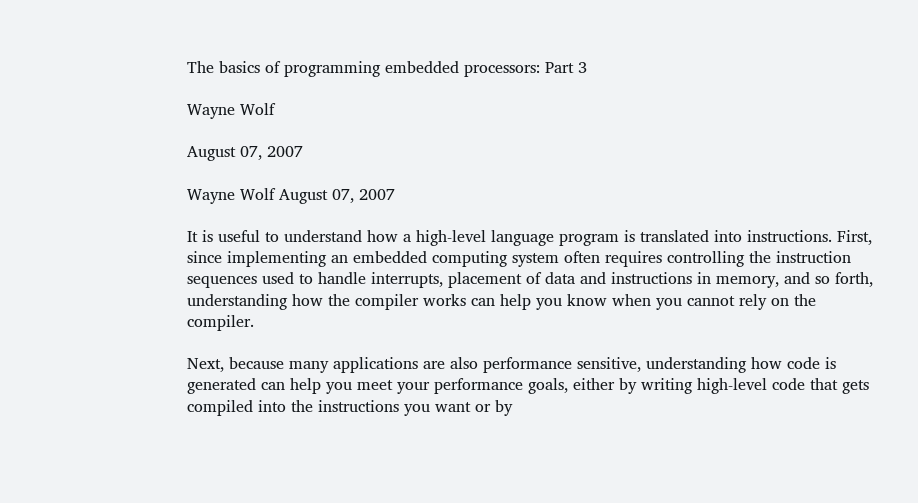The basics of programming embedded processors: Part 3

Wayne Wolf

August 07, 2007

Wayne Wolf August 07, 2007

It is useful to understand how a high-level language program is translated into instructions. First, since implementing an embedded computing system often requires controlling the instruction sequences used to handle interrupts, placement of data and instructions in memory, and so forth, understanding how the compiler works can help you know when you cannot rely on the compiler.

Next, because many applications are also performance sensitive, understanding how code is generated can help you meet your performance goals, either by writing high-level code that gets compiled into the instructions you want or by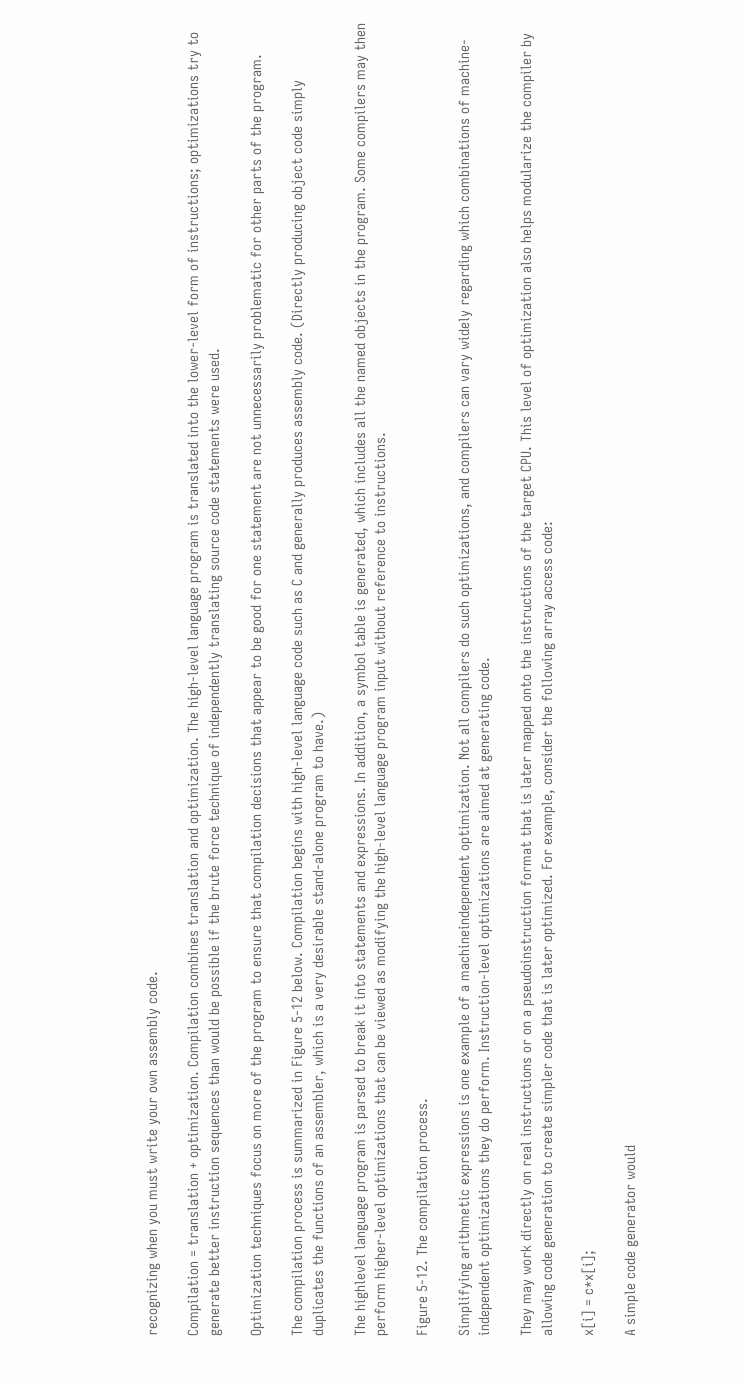recognizing when you must write your own assembly code.

Compilation = translation + optimization. Compilation combines translation and optimization. The high-level language program is translated into the lower-level form of instructions; optimizations try to generate better instruction sequences than would be possible if the brute force technique of independently translating source code statements were used.

Optimization techniques focus on more of the program to ensure that compilation decisions that appear to be good for one statement are not unnecessarily problematic for other parts of the program.

The compilation process is summarized in Figure 5-12 below. Compilation begins with high-level language code such as C and generally produces assembly code. (Directly producing object code simply duplicates the functions of an assembler, which is a very desirable stand-alone program to have.)

The highlevel language program is parsed to break it into statements and expressions. In addition, a symbol table is generated, which includes all the named objects in the program. Some compilers may then perform higher-level optimizations that can be viewed as modifying the high-level language program input without reference to instructions.

Figure 5-12. The compilation process.

Simplifying arithmetic expressions is one example of a machineindependent optimization. Not all compilers do such optimizations, and compilers can vary widely regarding which combinations of machine-independent optimizations they do perform. Instruction-level optimizations are aimed at generating code.

They may work directly on real instructions or on a pseudoinstruction format that is later mapped onto the instructions of the target CPU. This level of optimization also helps modularize the compiler by allowing code generation to create simpler code that is later optimized. For example, consider the following array access code:

x[i] = c*x[i];

A simple code generator would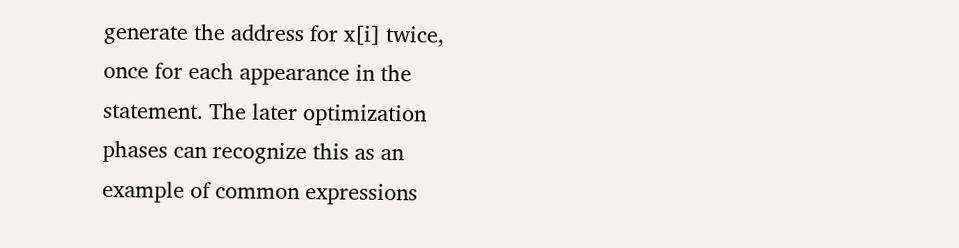generate the address for x[i] twice, once for each appearance in the statement. The later optimization phases can recognize this as an example of common expressions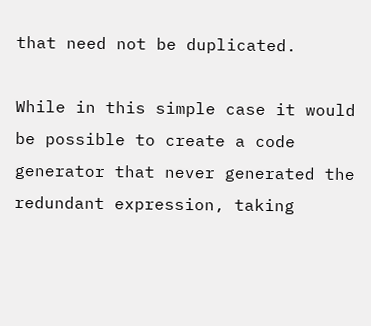that need not be duplicated.

While in this simple case it would be possible to create a code generator that never generated the redundant expression, taking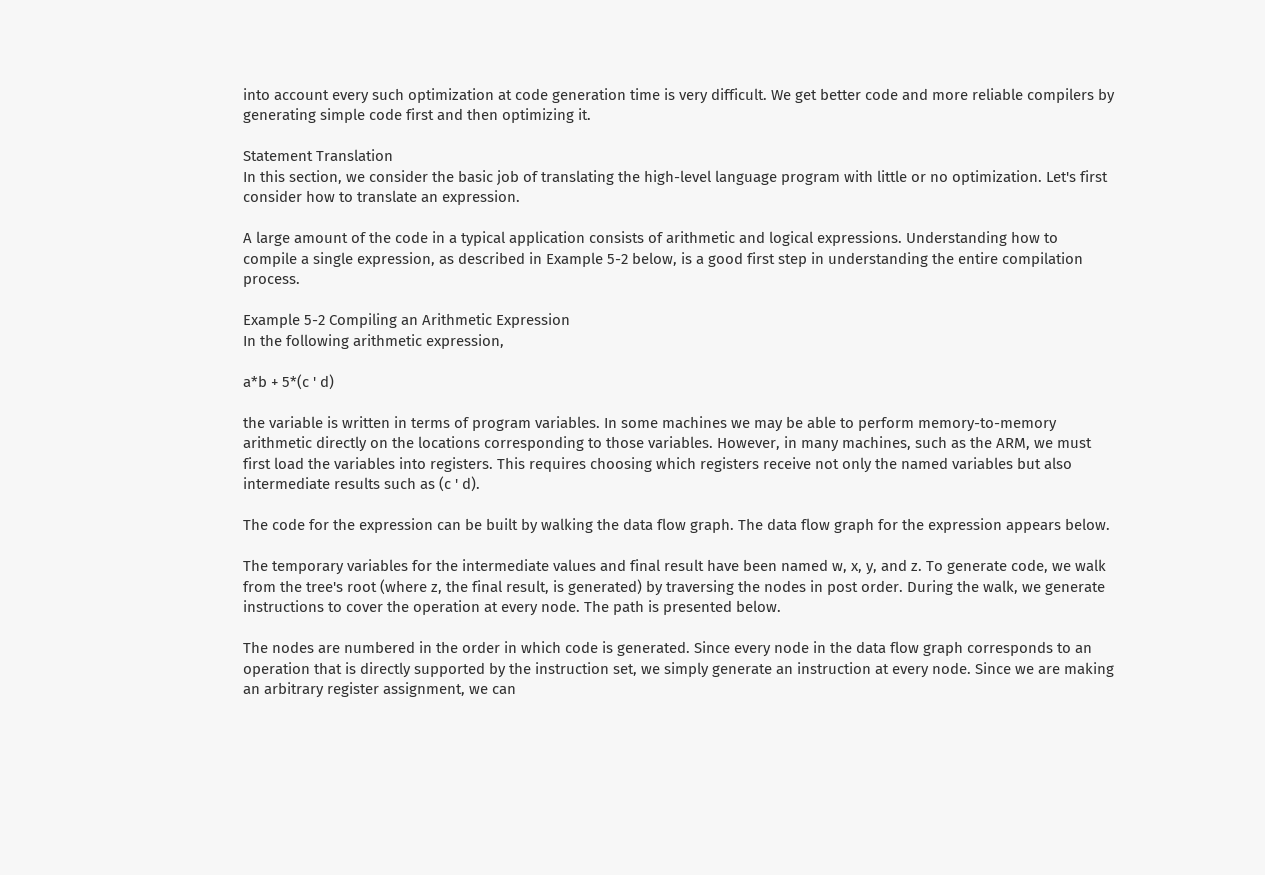into account every such optimization at code generation time is very difficult. We get better code and more reliable compilers by generating simple code first and then optimizing it.

Statement Translation
In this section, we consider the basic job of translating the high-level language program with little or no optimization. Let's first consider how to translate an expression.

A large amount of the code in a typical application consists of arithmetic and logical expressions. Understanding how to compile a single expression, as described in Example 5-2 below, is a good first step in understanding the entire compilation process.

Example 5-2 Compiling an Arithmetic Expression
In the following arithmetic expression,

a*b + 5*(c ' d)

the variable is written in terms of program variables. In some machines we may be able to perform memory-to-memory arithmetic directly on the locations corresponding to those variables. However, in many machines, such as the ARM, we must first load the variables into registers. This requires choosing which registers receive not only the named variables but also intermediate results such as (c ' d).

The code for the expression can be built by walking the data flow graph. The data flow graph for the expression appears below.

The temporary variables for the intermediate values and final result have been named w, x, y, and z. To generate code, we walk from the tree's root (where z, the final result, is generated) by traversing the nodes in post order. During the walk, we generate instructions to cover the operation at every node. The path is presented below.

The nodes are numbered in the order in which code is generated. Since every node in the data flow graph corresponds to an operation that is directly supported by the instruction set, we simply generate an instruction at every node. Since we are making an arbitrary register assignment, we can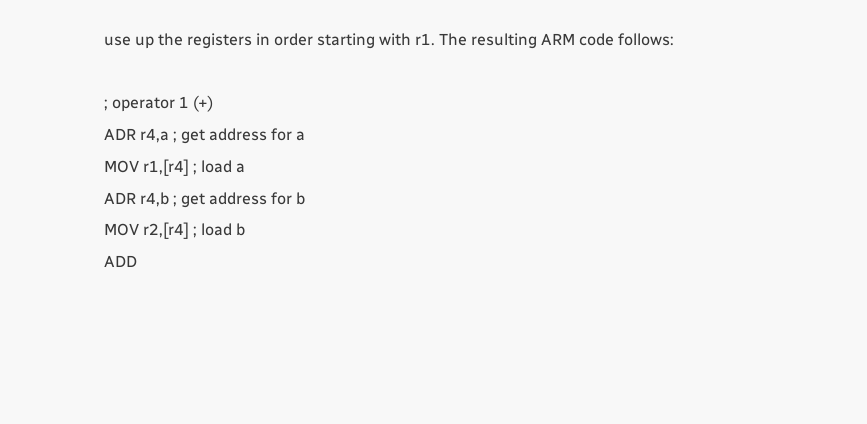use up the registers in order starting with r1. The resulting ARM code follows:

; operator 1 (+)
ADR r4,a ; get address for a
MOV r1,[r4] ; load a
ADR r4,b ; get address for b
MOV r2,[r4] ; load b
ADD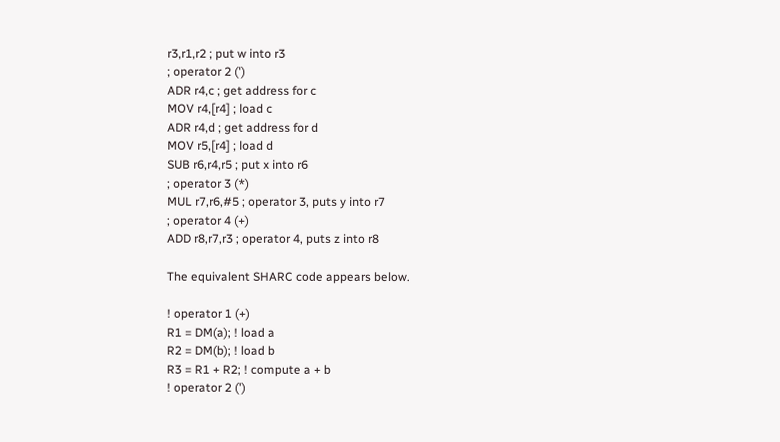r3,r1,r2 ; put w into r3
; operator 2 (')
ADR r4,c ; get address for c
MOV r4,[r4] ; load c
ADR r4,d ; get address for d
MOV r5,[r4] ; load d
SUB r6,r4,r5 ; put x into r6
; operator 3 (*)
MUL r7,r6,#5 ; operator 3, puts y into r7
; operator 4 (+)
ADD r8,r7,r3 ; operator 4, puts z into r8

The equivalent SHARC code appears below.

! operator 1 (+)
R1 = DM(a); ! load a
R2 = DM(b); ! load b
R3 = R1 + R2; ! compute a + b
! operator 2 (')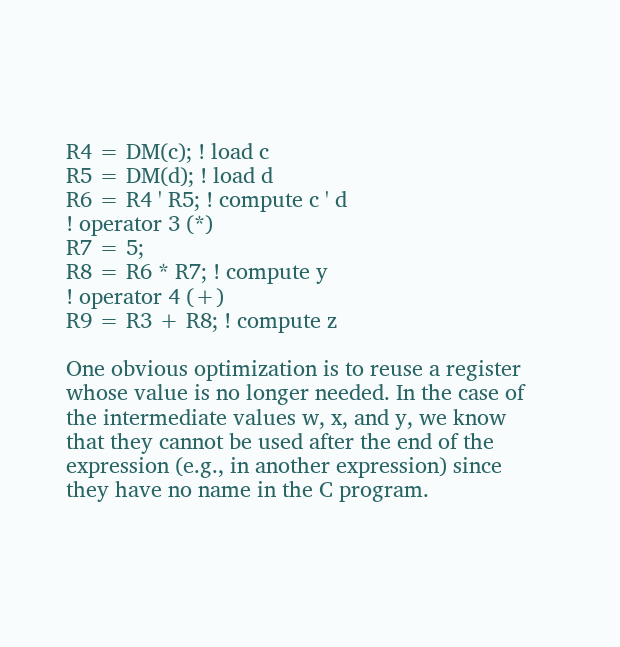R4 = DM(c); ! load c
R5 = DM(d); ! load d
R6 = R4 ' R5; ! compute c ' d
! operator 3 (*)
R7 = 5;
R8 = R6 * R7; ! compute y
! operator 4 (+)
R9 = R3 + R8; ! compute z

One obvious optimization is to reuse a register whose value is no longer needed. In the case of the intermediate values w, x, and y, we know that they cannot be used after the end of the expression (e.g., in another expression) since they have no name in the C program.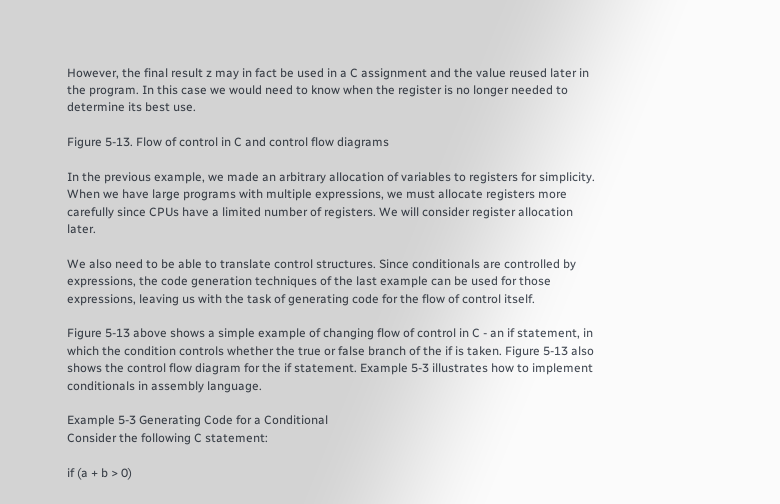However, the final result z may in fact be used in a C assignment and the value reused later in the program. In this case we would need to know when the register is no longer needed to determine its best use.

Figure 5-13. Flow of control in C and control flow diagrams

In the previous example, we made an arbitrary allocation of variables to registers for simplicity. When we have large programs with multiple expressions, we must allocate registers more carefully since CPUs have a limited number of registers. We will consider register allocation later.

We also need to be able to translate control structures. Since conditionals are controlled by expressions, the code generation techniques of the last example can be used for those expressions, leaving us with the task of generating code for the flow of control itself.

Figure 5-13 above shows a simple example of changing flow of control in C - an if statement, in which the condition controls whether the true or false branch of the if is taken. Figure 5-13 also shows the control flow diagram for the if statement. Example 5-3 illustrates how to implement conditionals in assembly language.

Example 5-3 Generating Code for a Conditional
Consider the following C statement:

if (a + b > 0)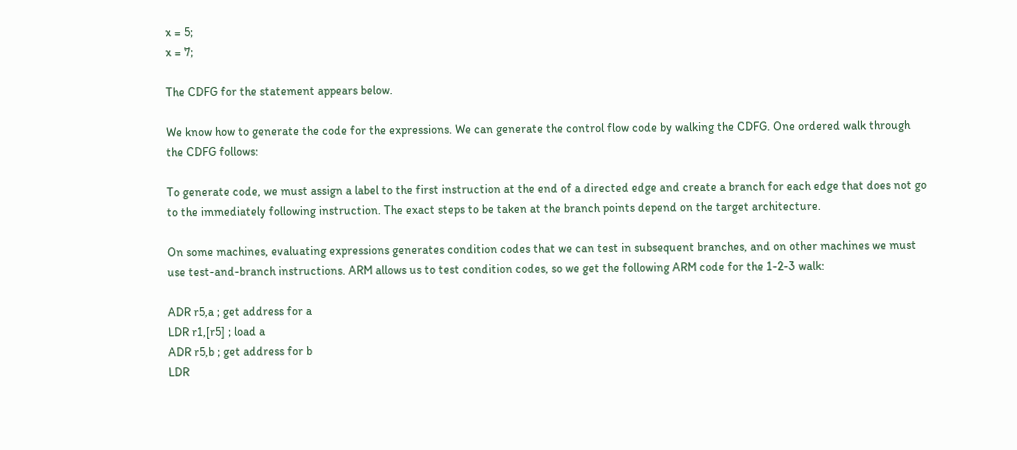x = 5;
x = 7;

The CDFG for the statement appears below.

We know how to generate the code for the expressions. We can generate the control flow code by walking the CDFG. One ordered walk through the CDFG follows:

To generate code, we must assign a label to the first instruction at the end of a directed edge and create a branch for each edge that does not go to the immediately following instruction. The exact steps to be taken at the branch points depend on the target architecture.

On some machines, evaluating expressions generates condition codes that we can test in subsequent branches, and on other machines we must use test-and-branch instructions. ARM allows us to test condition codes, so we get the following ARM code for the 1-2-3 walk:

ADR r5,a ; get address for a
LDR r1,[r5] ; load a
ADR r5,b ; get address for b
LDR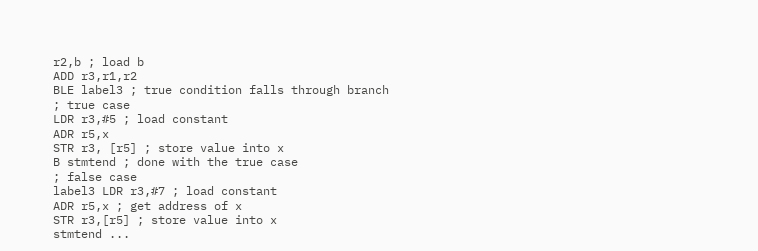r2,b ; load b
ADD r3,r1,r2
BLE label3 ; true condition falls through branch
; true case
LDR r3,#5 ; load constant
ADR r5,x
STR r3, [r5] ; store value into x
B stmtend ; done with the true case
; false case
label3 LDR r3,#7 ; load constant
ADR r5,x ; get address of x
STR r3,[r5] ; store value into x
stmtend ...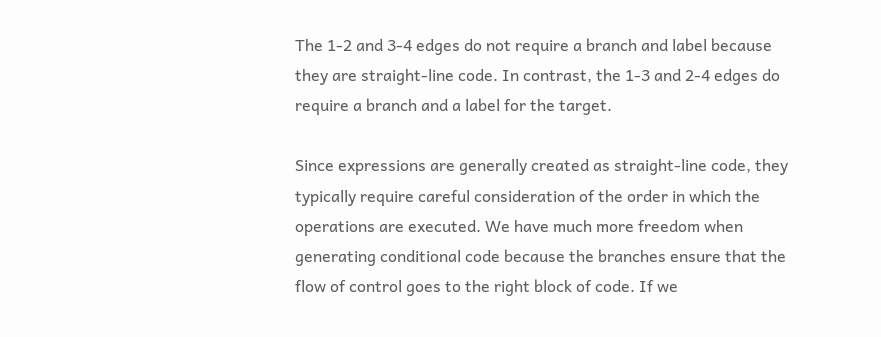The 1-2 and 3-4 edges do not require a branch and label because they are straight-line code. In contrast, the 1-3 and 2-4 edges do require a branch and a label for the target.

Since expressions are generally created as straight-line code, they typically require careful consideration of the order in which the operations are executed. We have much more freedom when generating conditional code because the branches ensure that the flow of control goes to the right block of code. If we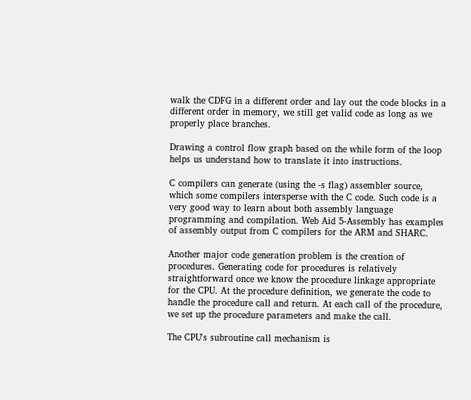walk the CDFG in a different order and lay out the code blocks in a different order in memory, we still get valid code as long as we properly place branches.

Drawing a control flow graph based on the while form of the loop helps us understand how to translate it into instructions.

C compilers can generate (using the -s flag) assembler source, which some compilers intersperse with the C code. Such code is a very good way to learn about both assembly language programming and compilation. Web Aid 5-Assembly has examples of assembly output from C compilers for the ARM and SHARC.

Another major code generation problem is the creation of procedures. Generating code for procedures is relatively straightforward once we know the procedure linkage appropriate for the CPU. At the procedure definition, we generate the code to handle the procedure call and return. At each call of the procedure, we set up the procedure parameters and make the call.

The CPU's subroutine call mechanism is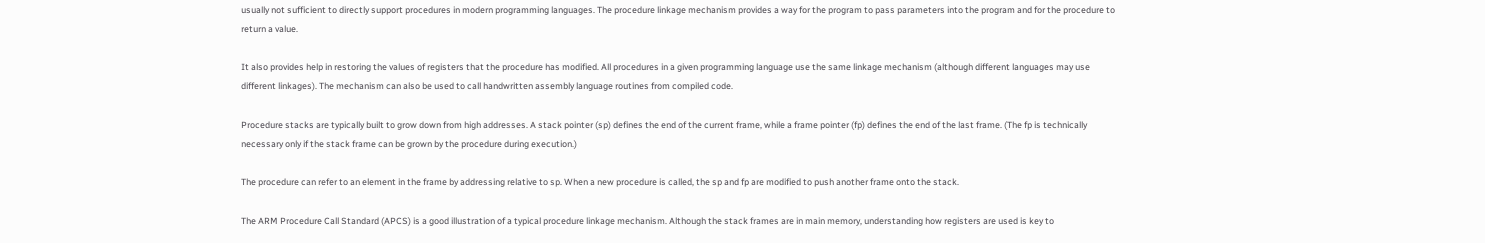usually not sufficient to directly support procedures in modern programming languages. The procedure linkage mechanism provides a way for the program to pass parameters into the program and for the procedure to return a value.

It also provides help in restoring the values of registers that the procedure has modified. All procedures in a given programming language use the same linkage mechanism (although different languages may use different linkages). The mechanism can also be used to call handwritten assembly language routines from compiled code.

Procedure stacks are typically built to grow down from high addresses. A stack pointer (sp) defines the end of the current frame, while a frame pointer (fp) defines the end of the last frame. (The fp is technically necessary only if the stack frame can be grown by the procedure during execution.)

The procedure can refer to an element in the frame by addressing relative to sp. When a new procedure is called, the sp and fp are modified to push another frame onto the stack.

The ARM Procedure Call Standard (APCS) is a good illustration of a typical procedure linkage mechanism. Although the stack frames are in main memory, understanding how registers are used is key to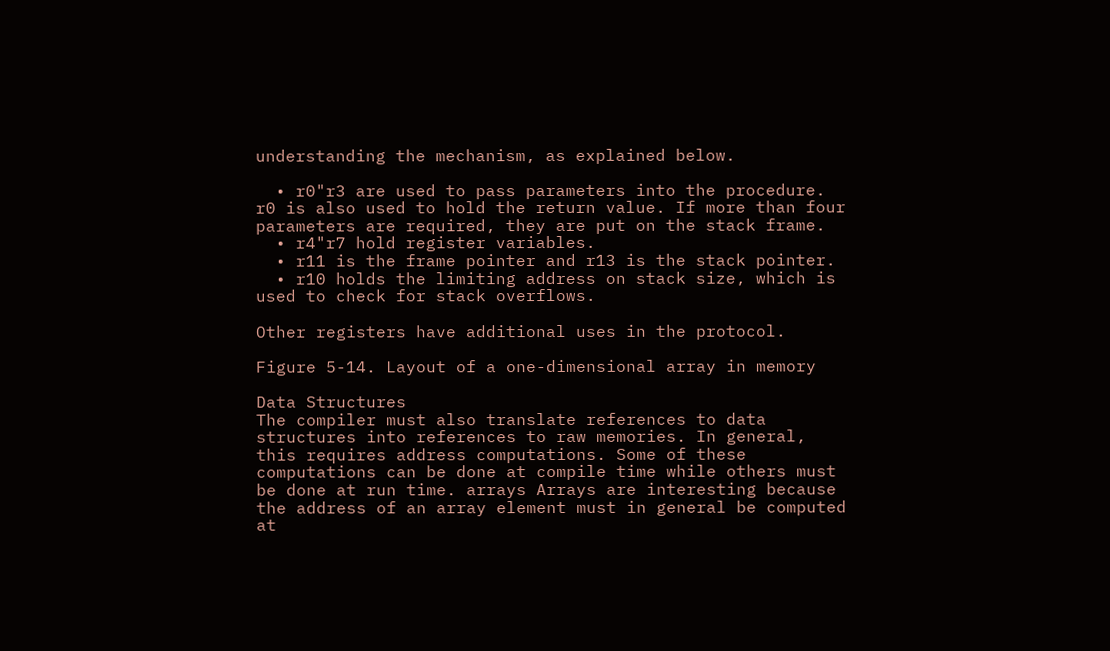understanding the mechanism, as explained below.

  • r0"r3 are used to pass parameters into the procedure. r0 is also used to hold the return value. If more than four parameters are required, they are put on the stack frame.
  • r4"r7 hold register variables.
  • r11 is the frame pointer and r13 is the stack pointer.
  • r10 holds the limiting address on stack size, which is used to check for stack overflows.

Other registers have additional uses in the protocol.

Figure 5-14. Layout of a one-dimensional array in memory

Data Structures
The compiler must also translate references to data structures into references to raw memories. In general, this requires address computations. Some of these computations can be done at compile time while others must be done at run time. arrays Arrays are interesting because the address of an array element must in general be computed at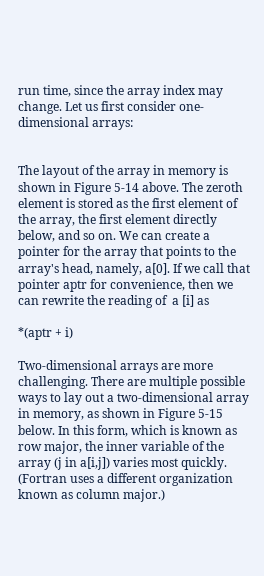run time, since the array index may change. Let us first consider one-dimensional arrays:


The layout of the array in memory is shown in Figure 5-14 above. The zeroth element is stored as the first element of the array, the first element directly below, and so on. We can create a pointer for the array that points to the array's head, namely, a[0]. If we call that pointer aptr for convenience, then we can rewrite the reading of  a [i] as

*(aptr + i)

Two-dimensional arrays are more challenging. There are multiple possible ways to lay out a two-dimensional array in memory, as shown in Figure 5-15 below. In this form, which is known as row major, the inner variable of the array (j in a[i,j]) varies most quickly. (Fortran uses a different organization known as column major.)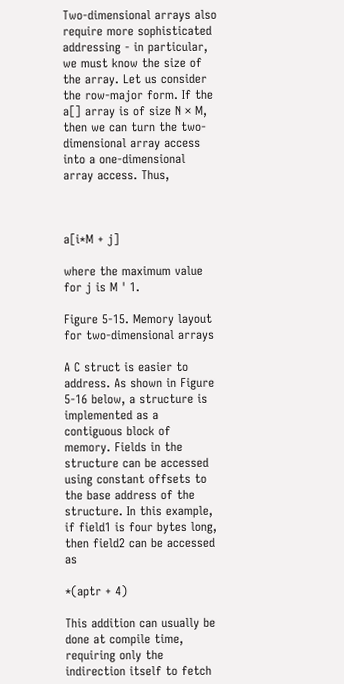Two-dimensional arrays also require more sophisticated addressing - in particular, we must know the size of the array. Let us consider the row-major form. If the a[] array is of size N × M, then we can turn the two-dimensional array access into a one-dimensional array access. Thus,



a[i*M + j]

where the maximum value for j is M ' 1.

Figure 5-15. Memory layout for two-dimensional arrays

A C struct is easier to address. As shown in Figure 5-16 below, a structure is implemented as a contiguous block of memory. Fields in the structure can be accessed using constant offsets to the base address of the structure. In this example, if field1 is four bytes long, then field2 can be accessed as

*(aptr + 4)

This addition can usually be done at compile time, requiring only the indirection itself to fetch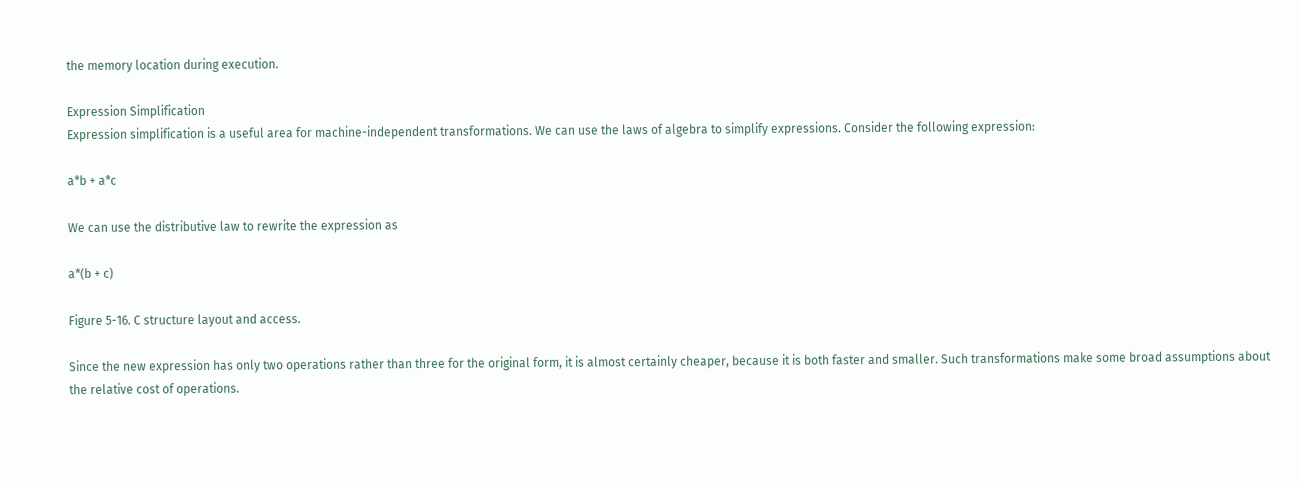the memory location during execution.

Expression Simplification
Expression simplification is a useful area for machine-independent transformations. We can use the laws of algebra to simplify expressions. Consider the following expression:

a*b + a*c

We can use the distributive law to rewrite the expression as

a*(b + c)

Figure 5-16. C structure layout and access.

Since the new expression has only two operations rather than three for the original form, it is almost certainly cheaper, because it is both faster and smaller. Such transformations make some broad assumptions about the relative cost of operations.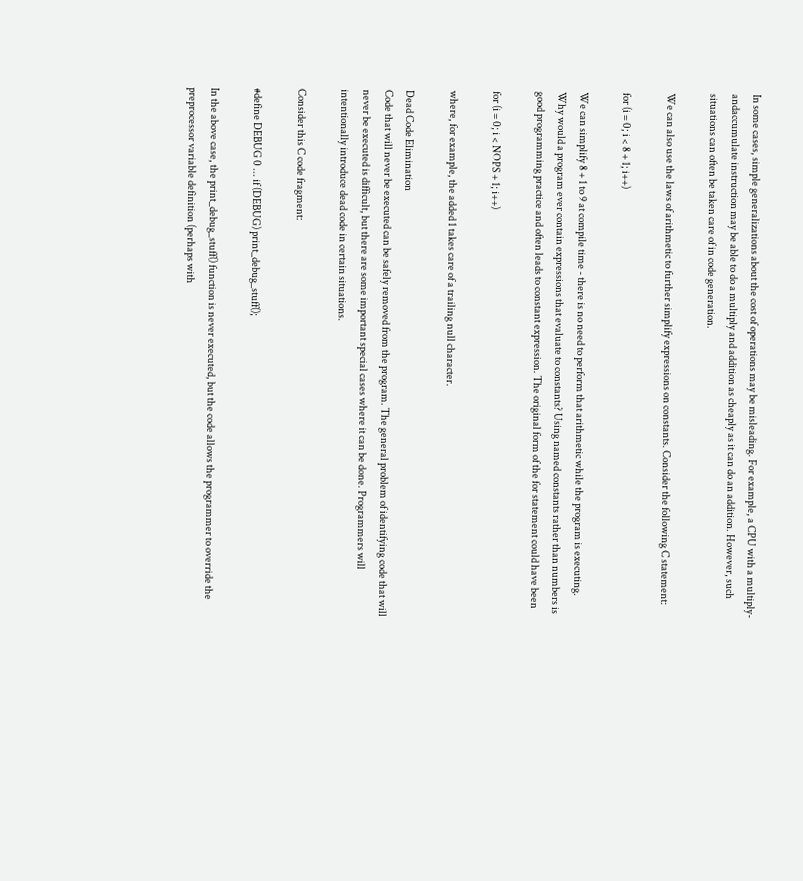In some cases, simple generalizations about the cost of operations may be misleading. For example, a CPU with a multiply-andaccumulate instruction may be able to do a multiply and addition as cheaply as it can do an addition. However, such situations can often be taken care of in code generation.

We can also use the laws of arithmetic to further simplify expressions on constants. Consider the following C statement:

for (i = 0; i < 8 + 1; i++)

We can simplify 8 + 1 to 9 at compile time - there is no need to perform that arithmetic while the program is executing. Why would a program ever contain expressions that evaluate to constants? Using named constants rather than numbers is good programming practice and often leads to constant expression. The original form of the for statement could have been

for (i = 0; i < NOPS + 1; i++)

where, for example, the added 1 takes care of a trailing null character.

Dead Code Elimination
Code that will never be executed can be safely removed from the program. The general problem of identifying code that will never be executed is difficult, but there are some important special cases where it can be done. Programmers will intentionally introduce dead code in certain situations.

Consider this C code fragment:

#define DEBUG 0 ... if (DEBUG) print_debug_stuff();

In the above case, the print_debug_stuff() function is never executed, but the code allows the programmer to override the preprocessor variable definition (perhaps with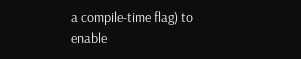a compile-time flag) to enable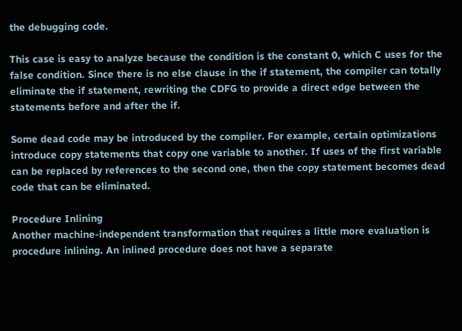the debugging code.

This case is easy to analyze because the condition is the constant 0, which C uses for the false condition. Since there is no else clause in the if statement, the compiler can totally eliminate the if statement, rewriting the CDFG to provide a direct edge between the statements before and after the if.

Some dead code may be introduced by the compiler. For example, certain optimizations introduce copy statements that copy one variable to another. If uses of the first variable can be replaced by references to the second one, then the copy statement becomes dead code that can be eliminated.

Procedure Inlining
Another machine-independent transformation that requires a little more evaluation is procedure inlining. An inlined procedure does not have a separate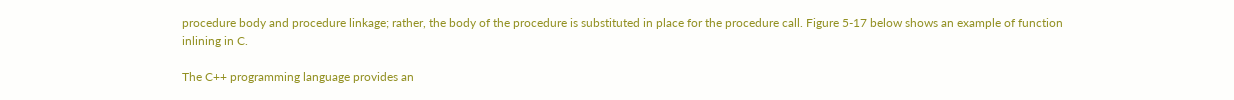procedure body and procedure linkage; rather, the body of the procedure is substituted in place for the procedure call. Figure 5-17 below shows an example of function inlining in C.

The C++ programming language provides an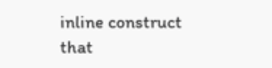inline construct that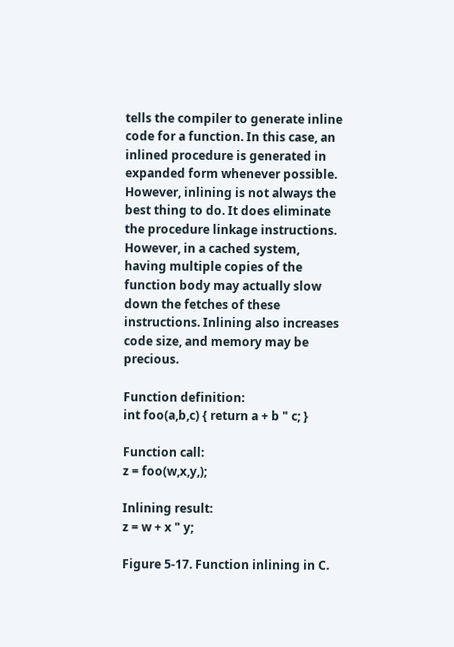tells the compiler to generate inline code for a function. In this case, an inlined procedure is generated in expanded form whenever possible. However, inlining is not always the best thing to do. It does eliminate the procedure linkage instructions. However, in a cached system, having multiple copies of the function body may actually slow down the fetches of these instructions. Inlining also increases code size, and memory may be precious.

Function definition:
int foo(a,b,c) { return a + b " c; }

Function call:
z = foo(w,x,y,);

Inlining result:
z = w + x " y;

Figure 5-17. Function inlining in C.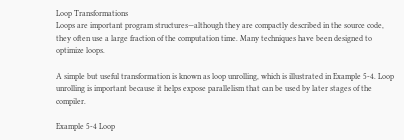Loop Transformations
Loops are important program structures—although they are compactly described in the source code, they often use a large fraction of the computation time. Many techniques have been designed to optimize loops.

A simple but useful transformation is known as loop unrolling, which is illustrated in Example 5-4. Loop unrolling is important because it helps expose parallelism that can be used by later stages of the compiler.

Example 5-4 Loop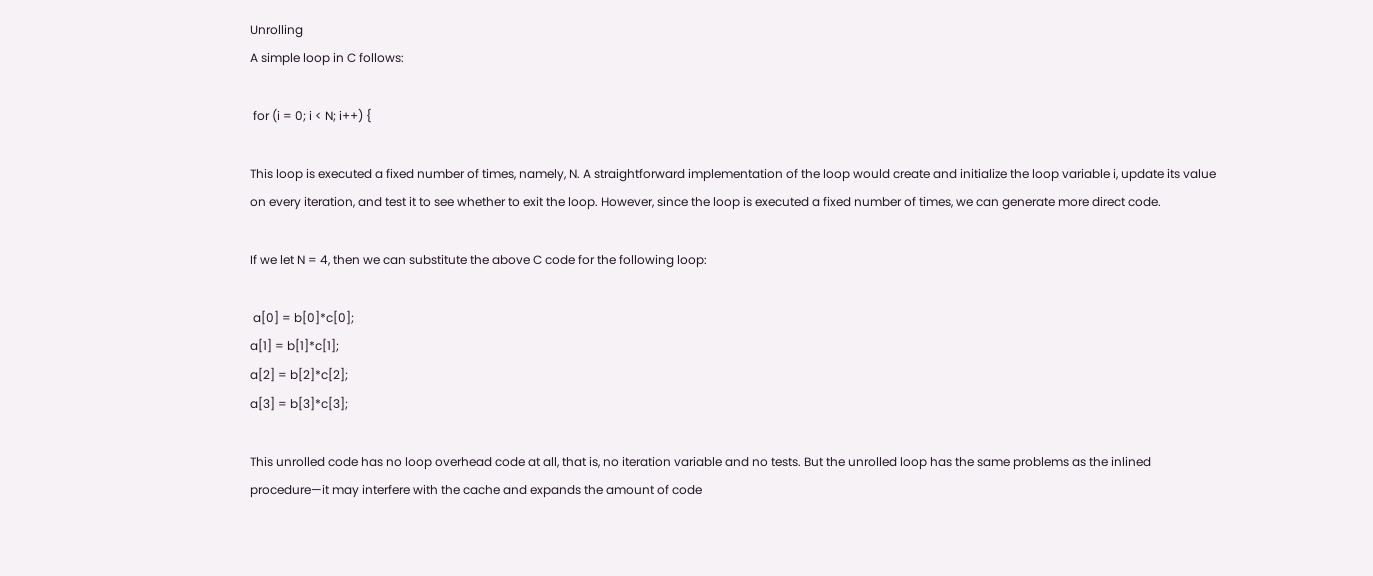Unrolling
A simple loop in C follows:

 for (i = 0; i < N; i++) {

This loop is executed a fixed number of times, namely, N. A straightforward implementation of the loop would create and initialize the loop variable i, update its value on every iteration, and test it to see whether to exit the loop. However, since the loop is executed a fixed number of times, we can generate more direct code.

If we let N = 4, then we can substitute the above C code for the following loop:

 a[0] = b[0]*c[0];
a[1] = b[1]*c[1];
a[2] = b[2]*c[2];
a[3] = b[3]*c[3];

This unrolled code has no loop overhead code at all, that is, no iteration variable and no tests. But the unrolled loop has the same problems as the inlined procedure—it may interfere with the cache and expands the amount of code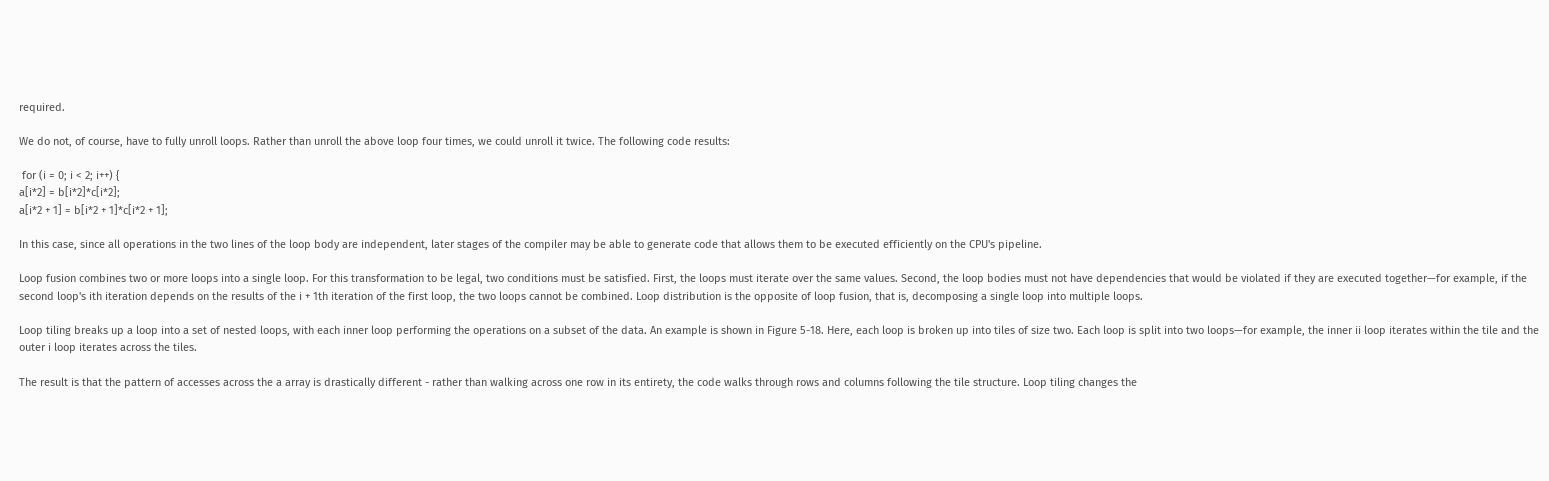required.

We do not, of course, have to fully unroll loops. Rather than unroll the above loop four times, we could unroll it twice. The following code results:

 for (i = 0; i < 2; i++) {
a[i*2] = b[i*2]*c[i*2];
a[i*2 + 1] = b[i*2 + 1]*c[i*2 + 1];

In this case, since all operations in the two lines of the loop body are independent, later stages of the compiler may be able to generate code that allows them to be executed efficiently on the CPU's pipeline.

Loop fusion combines two or more loops into a single loop. For this transformation to be legal, two conditions must be satisfied. First, the loops must iterate over the same values. Second, the loop bodies must not have dependencies that would be violated if they are executed together—for example, if the second loop's ith iteration depends on the results of the i + 1th iteration of the first loop, the two loops cannot be combined. Loop distribution is the opposite of loop fusion, that is, decomposing a single loop into multiple loops.

Loop tiling breaks up a loop into a set of nested loops, with each inner loop performing the operations on a subset of the data. An example is shown in Figure 5-18. Here, each loop is broken up into tiles of size two. Each loop is split into two loops—for example, the inner ii loop iterates within the tile and the outer i loop iterates across the tiles.

The result is that the pattern of accesses across the a array is drastically different - rather than walking across one row in its entirety, the code walks through rows and columns following the tile structure. Loop tiling changes the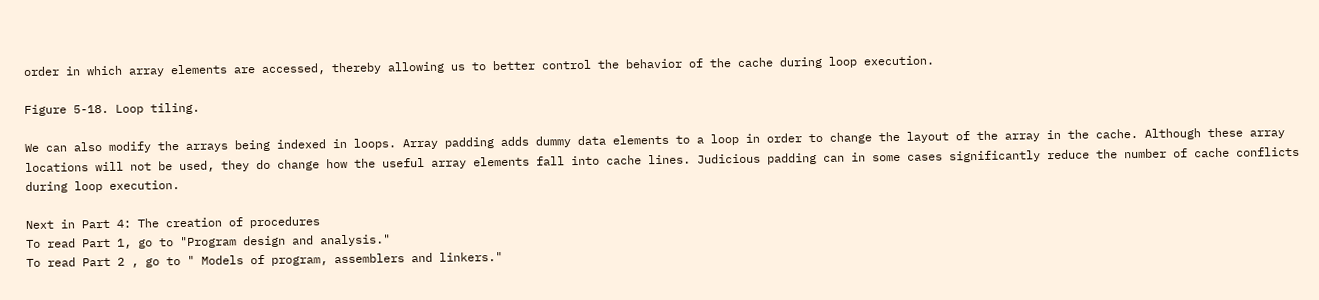order in which array elements are accessed, thereby allowing us to better control the behavior of the cache during loop execution.

Figure 5-18. Loop tiling.

We can also modify the arrays being indexed in loops. Array padding adds dummy data elements to a loop in order to change the layout of the array in the cache. Although these array locations will not be used, they do change how the useful array elements fall into cache lines. Judicious padding can in some cases significantly reduce the number of cache conflicts during loop execution.

Next in Part 4: The creation of procedures
To read Part 1, go to "Program design and analysis."
To read Part 2 , go to " Models of program, assemblers and linkers."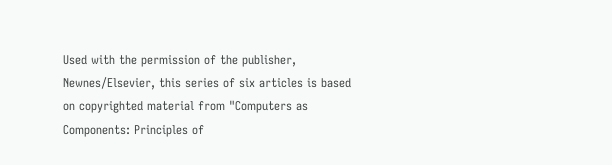Used with the permission of the publisher, Newnes/Elsevier, this series of six articles is based on copyrighted material from "Computers as Components: Principles of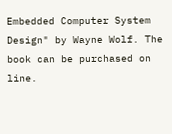Embedded Computer System Design" by Wayne Wolf. The book can be purchased on line.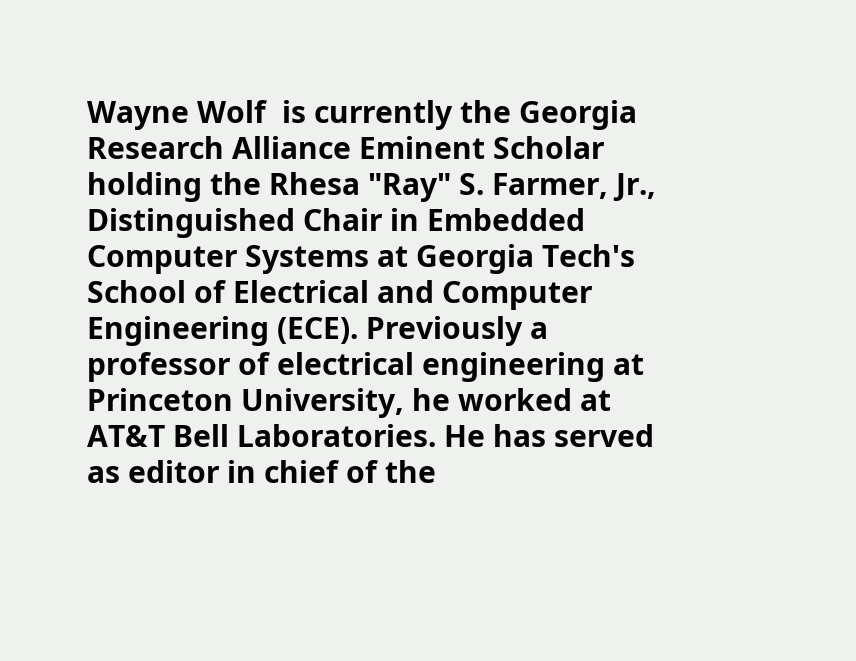Wayne Wolf  is currently the Georgia Research Alliance Eminent Scholar holding the Rhesa "Ray" S. Farmer, Jr., Distinguished Chair in Embedded Computer Systems at Georgia Tech's School of Electrical and Computer Engineering (ECE). Previously a professor of electrical engineering at Princeton University, he worked at AT&T Bell Laboratories. He has served as editor in chief of the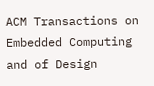ACM Transactions on Embedded Computing and of Design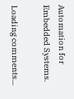Automation for Embedded Systems.

Loading comments...